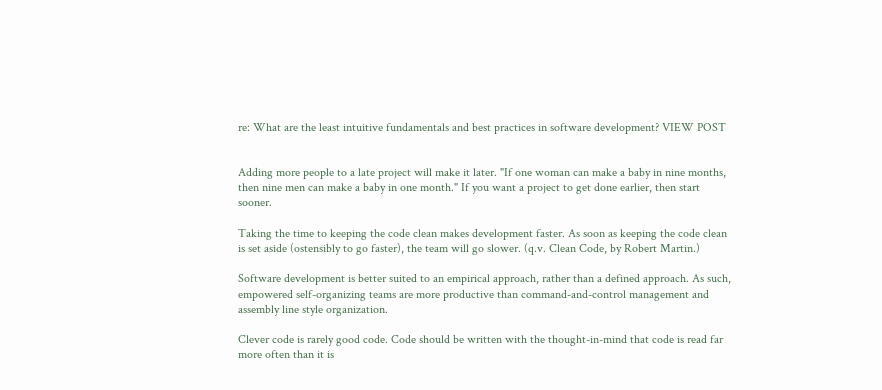re: What are the least intuitive fundamentals and best practices in software development? VIEW POST


Adding more people to a late project will make it later. "If one woman can make a baby in nine months, then nine men can make a baby in one month." If you want a project to get done earlier, then start sooner.

Taking the time to keeping the code clean makes development faster. As soon as keeping the code clean is set aside (ostensibly to go faster), the team will go slower. (q.v. Clean Code, by Robert Martin.)

Software development is better suited to an empirical approach, rather than a defined approach. As such, empowered self-organizing teams are more productive than command-and-control management and assembly line style organization.

Clever code is rarely good code. Code should be written with the thought-in-mind that code is read far more often than it is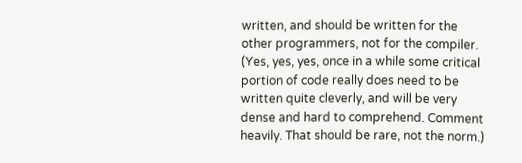written, and should be written for the other programmers, not for the compiler. (Yes, yes, yes, once in a while some critical portion of code really does need to be written quite cleverly, and will be very dense and hard to comprehend. Comment heavily. That should be rare, not the norm.)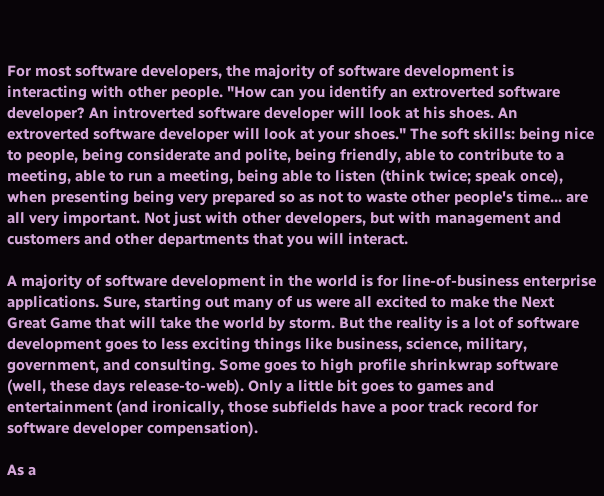For most software developers, the majority of software development is interacting with other people. "How can you identify an extroverted software developer? An introverted software developer will look at his shoes. An extroverted software developer will look at your shoes." The soft skills: being nice to people, being considerate and polite, being friendly, able to contribute to a meeting, able to run a meeting, being able to listen (think twice; speak once), when presenting being very prepared so as not to waste other people's time... are all very important. Not just with other developers, but with management and customers and other departments that you will interact.

A majority of software development in the world is for line-of-business enterprise applications. Sure, starting out many of us were all excited to make the Next Great Game that will take the world by storm. But the reality is a lot of software development goes to less exciting things like business, science, military, government, and consulting. Some goes to high profile shrinkwrap software (well, these days release-to-web). Only a little bit goes to games and entertainment (and ironically, those subfields have a poor track record for software developer compensation).

As a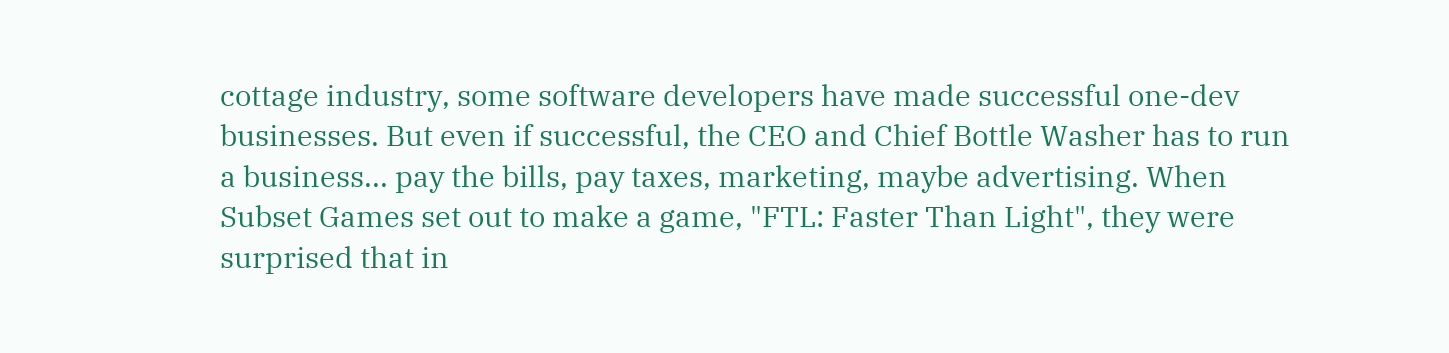cottage industry, some software developers have made successful one-dev businesses. But even if successful, the CEO and Chief Bottle Washer has to run a business... pay the bills, pay taxes, marketing, maybe advertising. When Subset Games set out to make a game, "FTL: Faster Than Light", they were surprised that in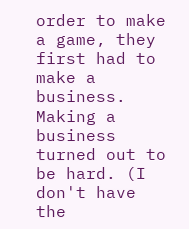order to make a game, they first had to make a business. Making a business turned out to be hard. (I don't have the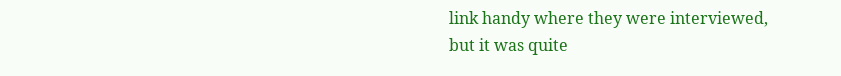link handy where they were interviewed, but it was quite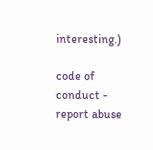interesting.)

code of conduct - report abuse